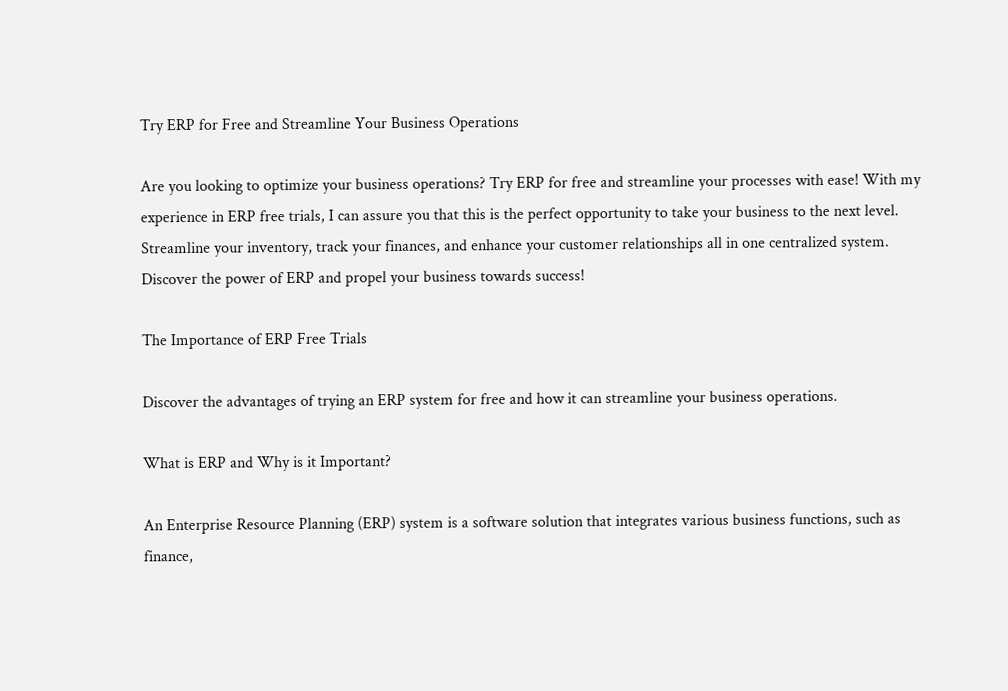Try ERP for Free and Streamline Your Business Operations

Are you looking to optimize your business operations? Try ERP for free and streamline your processes with ease! With my experience in ERP free trials, I can assure you that this is the perfect opportunity to take your business to the next level. Streamline your inventory, track your finances, and enhance your customer relationships all in one centralized system. Discover the power of ERP and propel your business towards success!

The Importance of ERP Free Trials

Discover the advantages of trying an ERP system for free and how it can streamline your business operations.

What is ERP and Why is it Important?

An Enterprise Resource Planning (ERP) system is a software solution that integrates various business functions, such as finance,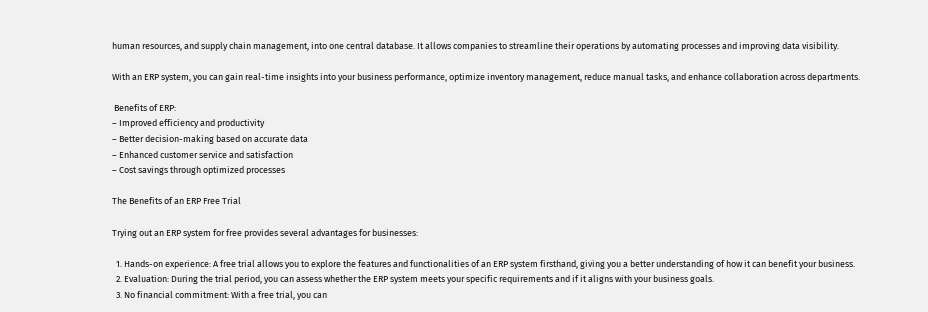human resources, and supply chain management, into one central database. It allows companies to streamline their operations by automating processes and improving data visibility.

With an ERP system, you can gain real-time insights into your business performance, optimize inventory management, reduce manual tasks, and enhance collaboration across departments.

 Benefits of ERP:
– Improved efficiency and productivity
– Better decision-making based on accurate data
– Enhanced customer service and satisfaction
– Cost savings through optimized processes

The Benefits of an ERP Free Trial

Trying out an ERP system for free provides several advantages for businesses:

  1. Hands-on experience: A free trial allows you to explore the features and functionalities of an ERP system firsthand, giving you a better understanding of how it can benefit your business.
  2. Evaluation: During the trial period, you can assess whether the ERP system meets your specific requirements and if it aligns with your business goals.
  3. No financial commitment: With a free trial, you can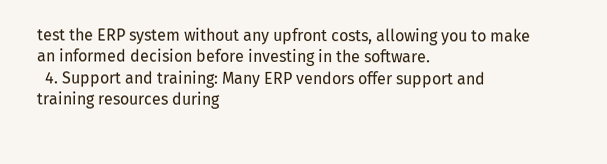test the ERP system without any upfront costs, allowing you to make an informed decision before investing in the software.
  4. Support and training: Many ERP vendors offer support and training resources during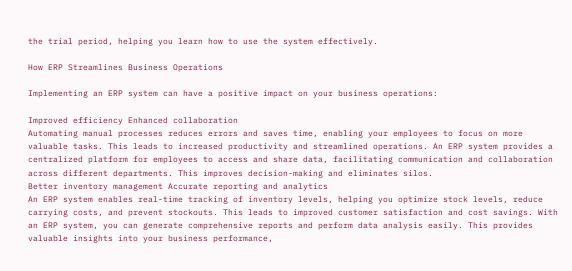the trial period, helping you learn how to use the system effectively.

How ERP Streamlines Business Operations

Implementing an ERP system can have a positive impact on your business operations:

Improved efficiency Enhanced collaboration
Automating manual processes reduces errors and saves time, enabling your employees to focus on more valuable tasks. This leads to increased productivity and streamlined operations. An ERP system provides a centralized platform for employees to access and share data, facilitating communication and collaboration across different departments. This improves decision-making and eliminates silos.
Better inventory management Accurate reporting and analytics
An ERP system enables real-time tracking of inventory levels, helping you optimize stock levels, reduce carrying costs, and prevent stockouts. This leads to improved customer satisfaction and cost savings. With an ERP system, you can generate comprehensive reports and perform data analysis easily. This provides valuable insights into your business performance,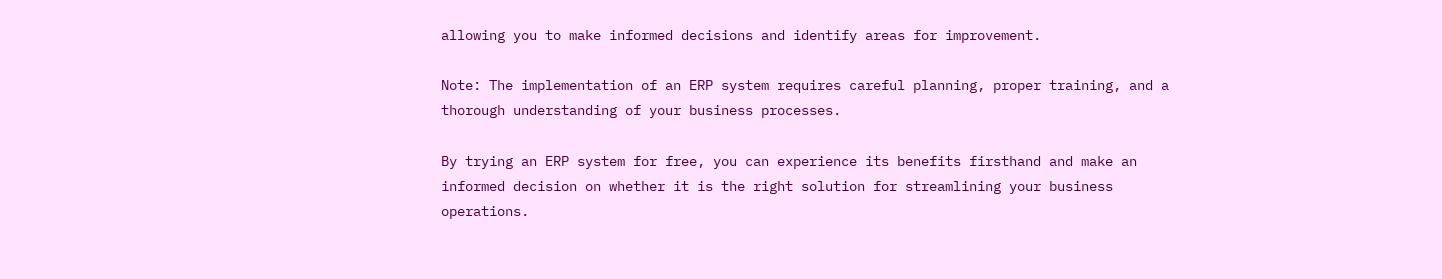allowing you to make informed decisions and identify areas for improvement.

Note: The implementation of an ERP system requires careful planning, proper training, and a thorough understanding of your business processes.

By trying an ERP system for free, you can experience its benefits firsthand and make an informed decision on whether it is the right solution for streamlining your business operations.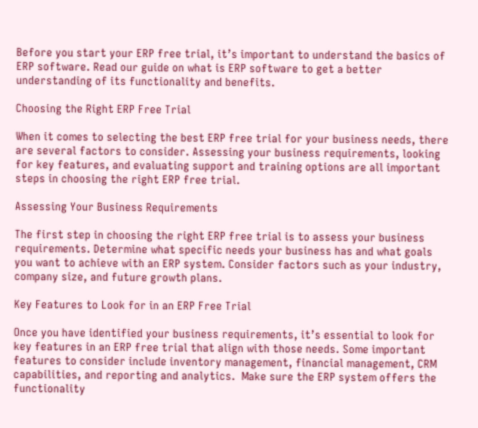Before you start your ERP free trial, it’s important to understand the basics of ERP software. Read our guide on what is ERP software to get a better understanding of its functionality and benefits.

Choosing the Right ERP Free Trial

When it comes to selecting the best ERP free trial for your business needs, there are several factors to consider. Assessing your business requirements, looking for key features, and evaluating support and training options are all important steps in choosing the right ERP free trial.

Assessing Your Business Requirements

The first step in choosing the right ERP free trial is to assess your business requirements. Determine what specific needs your business has and what goals you want to achieve with an ERP system. Consider factors such as your industry, company size, and future growth plans.

Key Features to Look for in an ERP Free Trial

Once you have identified your business requirements, it’s essential to look for key features in an ERP free trial that align with those needs. Some important features to consider include inventory management, financial management, CRM capabilities, and reporting and analytics.  Make sure the ERP system offers the functionality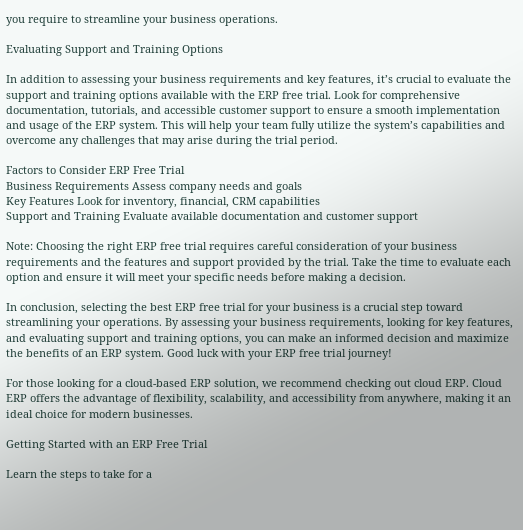you require to streamline your business operations.

Evaluating Support and Training Options

In addition to assessing your business requirements and key features, it’s crucial to evaluate the support and training options available with the ERP free trial. Look for comprehensive documentation, tutorials, and accessible customer support to ensure a smooth implementation and usage of the ERP system. This will help your team fully utilize the system’s capabilities and overcome any challenges that may arise during the trial period.

Factors to Consider ERP Free Trial
Business Requirements Assess company needs and goals
Key Features Look for inventory, financial, CRM capabilities
Support and Training Evaluate available documentation and customer support

Note: Choosing the right ERP free trial requires careful consideration of your business requirements and the features and support provided by the trial. Take the time to evaluate each option and ensure it will meet your specific needs before making a decision.

In conclusion, selecting the best ERP free trial for your business is a crucial step toward streamlining your operations. By assessing your business requirements, looking for key features, and evaluating support and training options, you can make an informed decision and maximize the benefits of an ERP system. Good luck with your ERP free trial journey!

For those looking for a cloud-based ERP solution, we recommend checking out cloud ERP. Cloud ERP offers the advantage of flexibility, scalability, and accessibility from anywhere, making it an ideal choice for modern businesses.

Getting Started with an ERP Free Trial

Learn the steps to take for a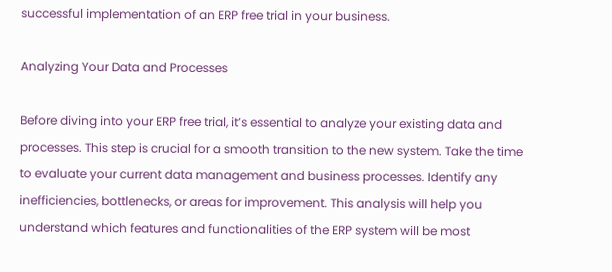successful implementation of an ERP free trial in your business.

Analyzing Your Data and Processes

Before diving into your ERP free trial, it’s essential to analyze your existing data and processes. This step is crucial for a smooth transition to the new system. Take the time to evaluate your current data management and business processes. Identify any inefficiencies, bottlenecks, or areas for improvement. This analysis will help you understand which features and functionalities of the ERP system will be most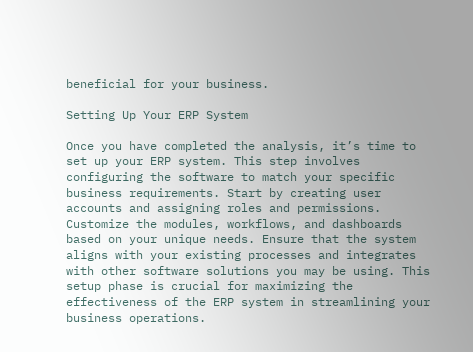beneficial for your business.

Setting Up Your ERP System

Once you have completed the analysis, it’s time to set up your ERP system. This step involves configuring the software to match your specific business requirements. Start by creating user accounts and assigning roles and permissions. Customize the modules, workflows, and dashboards based on your unique needs. Ensure that the system aligns with your existing processes and integrates with other software solutions you may be using. This setup phase is crucial for maximizing the effectiveness of the ERP system in streamlining your business operations.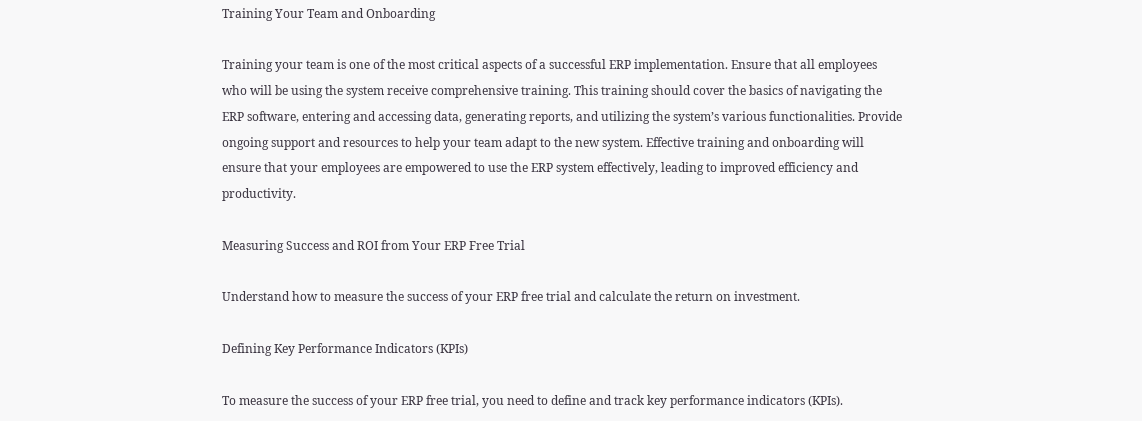Training Your Team and Onboarding

Training your team is one of the most critical aspects of a successful ERP implementation. Ensure that all employees who will be using the system receive comprehensive training. This training should cover the basics of navigating the ERP software, entering and accessing data, generating reports, and utilizing the system’s various functionalities. Provide ongoing support and resources to help your team adapt to the new system. Effective training and onboarding will ensure that your employees are empowered to use the ERP system effectively, leading to improved efficiency and productivity.

Measuring Success and ROI from Your ERP Free Trial

Understand how to measure the success of your ERP free trial and calculate the return on investment.

Defining Key Performance Indicators (KPIs)

To measure the success of your ERP free trial, you need to define and track key performance indicators (KPIs).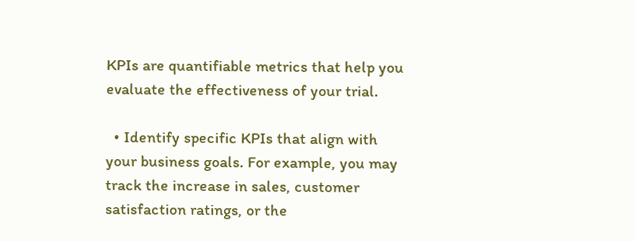KPIs are quantifiable metrics that help you evaluate the effectiveness of your trial.

  • Identify specific KPIs that align with your business goals. For example, you may track the increase in sales, customer satisfaction ratings, or the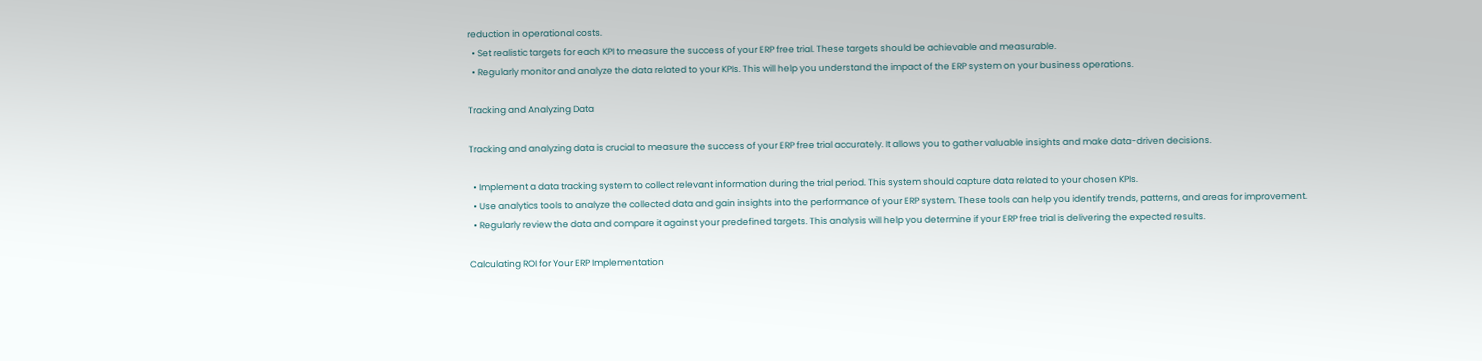reduction in operational costs.
  • Set realistic targets for each KPI to measure the success of your ERP free trial. These targets should be achievable and measurable.
  • Regularly monitor and analyze the data related to your KPIs. This will help you understand the impact of the ERP system on your business operations.

Tracking and Analyzing Data

Tracking and analyzing data is crucial to measure the success of your ERP free trial accurately. It allows you to gather valuable insights and make data-driven decisions.

  • Implement a data tracking system to collect relevant information during the trial period. This system should capture data related to your chosen KPIs.
  • Use analytics tools to analyze the collected data and gain insights into the performance of your ERP system. These tools can help you identify trends, patterns, and areas for improvement.
  • Regularly review the data and compare it against your predefined targets. This analysis will help you determine if your ERP free trial is delivering the expected results.

Calculating ROI for Your ERP Implementation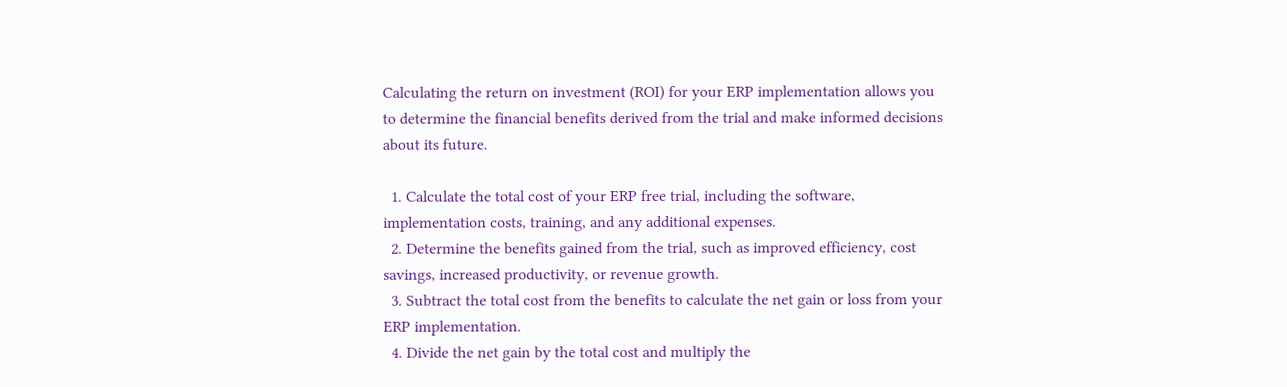Calculating the return on investment (ROI) for your ERP implementation allows you to determine the financial benefits derived from the trial and make informed decisions about its future.

  1. Calculate the total cost of your ERP free trial, including the software, implementation costs, training, and any additional expenses.
  2. Determine the benefits gained from the trial, such as improved efficiency, cost savings, increased productivity, or revenue growth.
  3. Subtract the total cost from the benefits to calculate the net gain or loss from your ERP implementation.
  4. Divide the net gain by the total cost and multiply the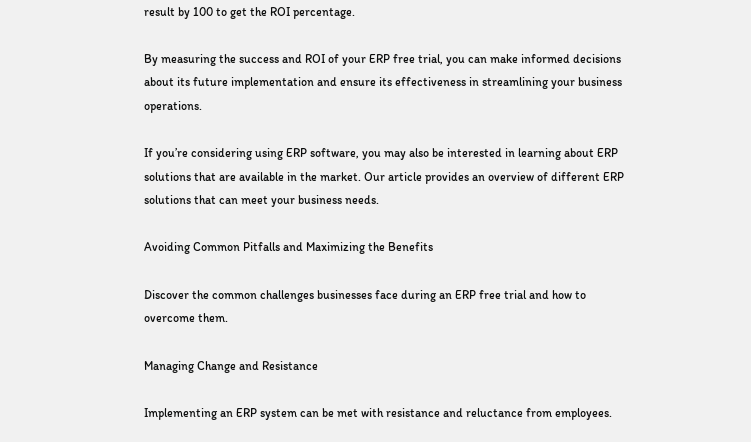result by 100 to get the ROI percentage.

By measuring the success and ROI of your ERP free trial, you can make informed decisions about its future implementation and ensure its effectiveness in streamlining your business operations.

If you’re considering using ERP software, you may also be interested in learning about ERP solutions that are available in the market. Our article provides an overview of different ERP solutions that can meet your business needs.

Avoiding Common Pitfalls and Maximizing the Benefits

Discover the common challenges businesses face during an ERP free trial and how to overcome them.

Managing Change and Resistance

Implementing an ERP system can be met with resistance and reluctance from employees.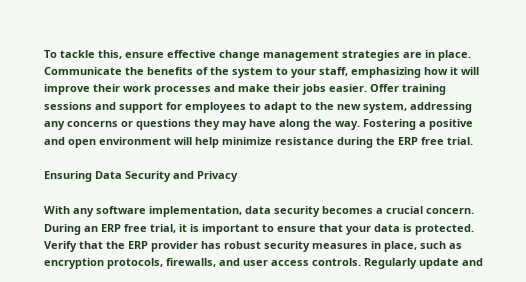To tackle this, ensure effective change management strategies are in place. Communicate the benefits of the system to your staff, emphasizing how it will improve their work processes and make their jobs easier. Offer training sessions and support for employees to adapt to the new system, addressing any concerns or questions they may have along the way. Fostering a positive and open environment will help minimize resistance during the ERP free trial.

Ensuring Data Security and Privacy

With any software implementation, data security becomes a crucial concern. During an ERP free trial, it is important to ensure that your data is protected. Verify that the ERP provider has robust security measures in place, such as encryption protocols, firewalls, and user access controls. Regularly update and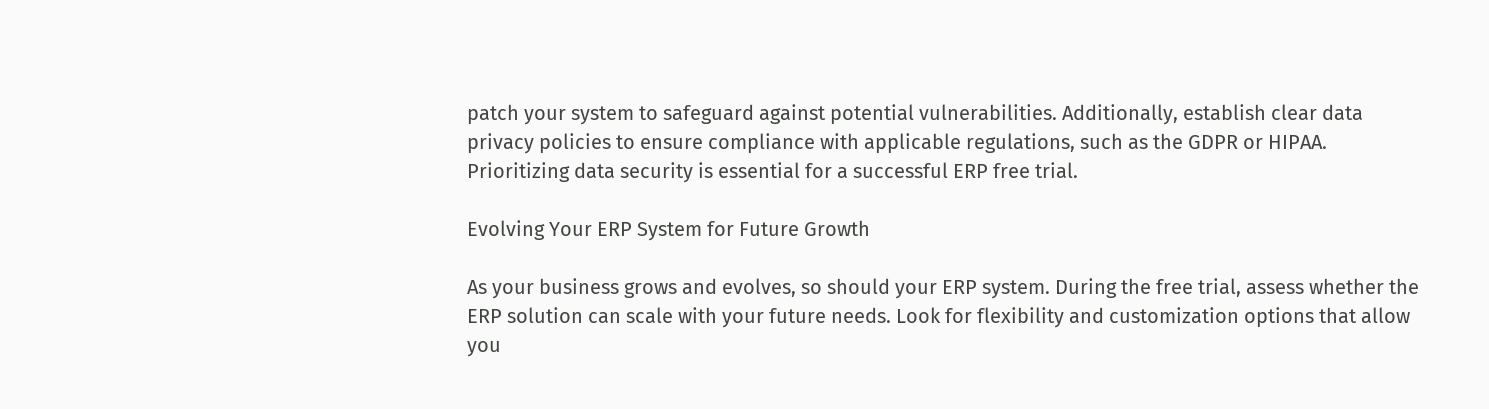patch your system to safeguard against potential vulnerabilities. Additionally, establish clear data privacy policies to ensure compliance with applicable regulations, such as the GDPR or HIPAA. Prioritizing data security is essential for a successful ERP free trial.

Evolving Your ERP System for Future Growth

As your business grows and evolves, so should your ERP system. During the free trial, assess whether the ERP solution can scale with your future needs. Look for flexibility and customization options that allow you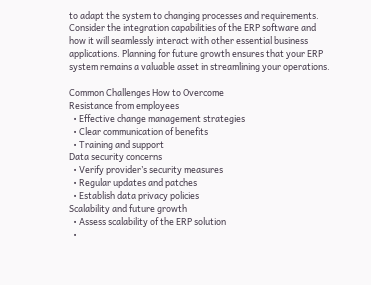to adapt the system to changing processes and requirements. Consider the integration capabilities of the ERP software and how it will seamlessly interact with other essential business applications. Planning for future growth ensures that your ERP system remains a valuable asset in streamlining your operations.

Common Challenges How to Overcome
Resistance from employees
  • Effective change management strategies
  • Clear communication of benefits
  • Training and support
Data security concerns
  • Verify provider’s security measures
  • Regular updates and patches
  • Establish data privacy policies
Scalability and future growth
  • Assess scalability of the ERP solution
  •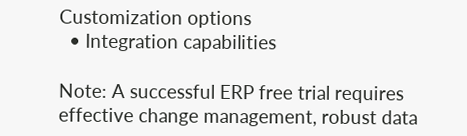Customization options
  • Integration capabilities

Note: A successful ERP free trial requires effective change management, robust data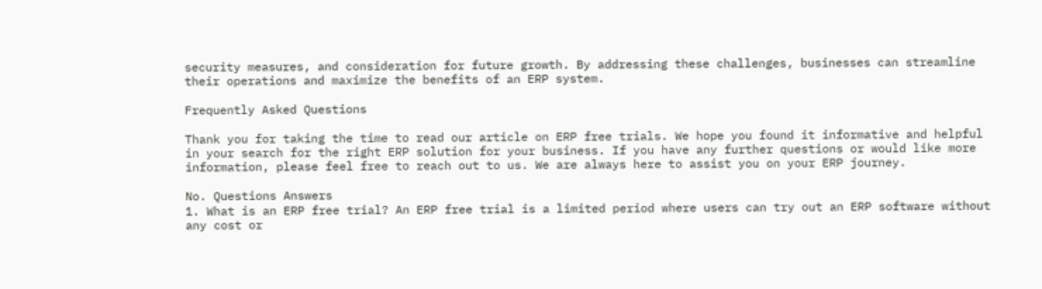security measures, and consideration for future growth. By addressing these challenges, businesses can streamline their operations and maximize the benefits of an ERP system.

Frequently Asked Questions

Thank you for taking the time to read our article on ERP free trials. We hope you found it informative and helpful in your search for the right ERP solution for your business. If you have any further questions or would like more information, please feel free to reach out to us. We are always here to assist you on your ERP journey.

No. Questions Answers
1. What is an ERP free trial? An ERP free trial is a limited period where users can try out an ERP software without any cost or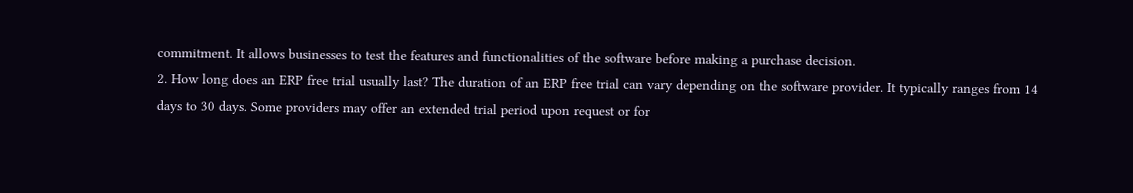commitment. It allows businesses to test the features and functionalities of the software before making a purchase decision.
2. How long does an ERP free trial usually last? The duration of an ERP free trial can vary depending on the software provider. It typically ranges from 14 days to 30 days. Some providers may offer an extended trial period upon request or for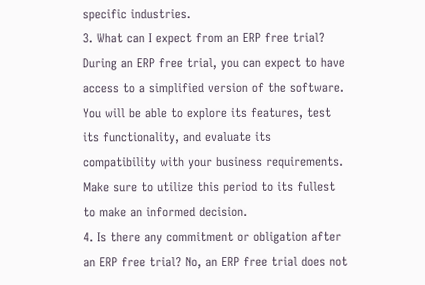specific industries.
3. What can I expect from an ERP free trial? During an ERP free trial, you can expect to have access to a simplified version of the software. You will be able to explore its features, test its functionality, and evaluate its compatibility with your business requirements. Make sure to utilize this period to its fullest to make an informed decision.
4. Is there any commitment or obligation after an ERP free trial? No, an ERP free trial does not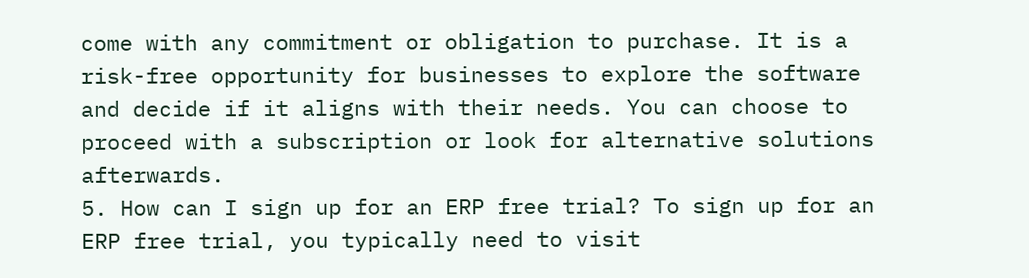come with any commitment or obligation to purchase. It is a risk-free opportunity for businesses to explore the software and decide if it aligns with their needs. You can choose to proceed with a subscription or look for alternative solutions afterwards.
5. How can I sign up for an ERP free trial? To sign up for an ERP free trial, you typically need to visit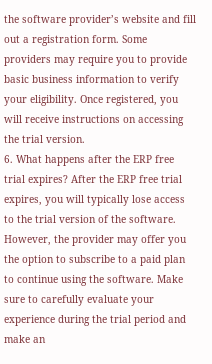the software provider’s website and fill out a registration form. Some providers may require you to provide basic business information to verify your eligibility. Once registered, you will receive instructions on accessing the trial version.
6. What happens after the ERP free trial expires? After the ERP free trial expires, you will typically lose access to the trial version of the software. However, the provider may offer you the option to subscribe to a paid plan to continue using the software. Make sure to carefully evaluate your experience during the trial period and make an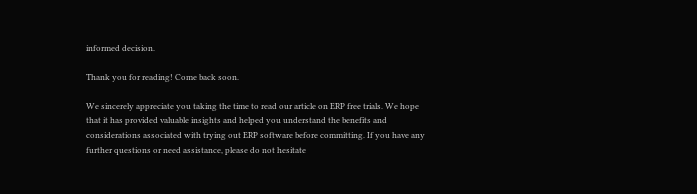informed decision.

Thank you for reading! Come back soon.

We sincerely appreciate you taking the time to read our article on ERP free trials. We hope that it has provided valuable insights and helped you understand the benefits and considerations associated with trying out ERP software before committing. If you have any further questions or need assistance, please do not hesitate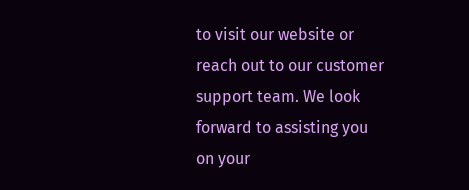to visit our website or reach out to our customer support team. We look forward to assisting you on your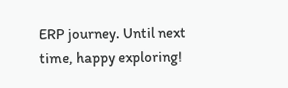ERP journey. Until next time, happy exploring!